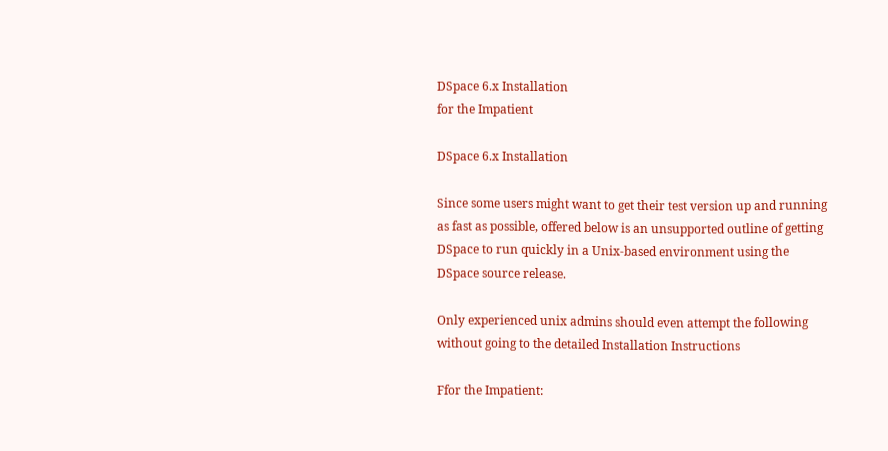DSpace 6.x Installation
for the Impatient

DSpace 6.x Installation

Since some users might want to get their test version up and running as fast as possible, offered below is an unsupported outline of getting DSpace to run quickly in a Unix-based environment using the DSpace source release.

Only experienced unix admins should even attempt the following without going to the detailed Installation Instructions

Ffor the Impatient: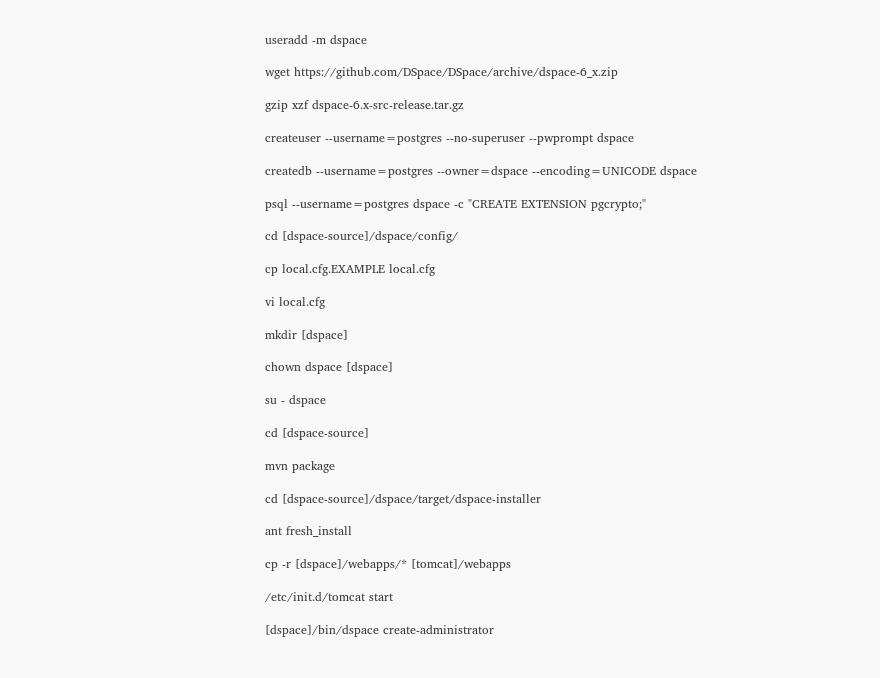useradd -m dspace

wget https://github.com/DSpace/DSpace/archive/dspace-6_x.zip

gzip xzf dspace-6.x-src-release.tar.gz

createuser --username=postgres --no-superuser --pwprompt dspace

createdb --username=postgres --owner=dspace --encoding=UNICODE dspace

psql --username=postgres dspace -c "CREATE EXTENSION pgcrypto;"

cd [dspace-source]/dspace/config/

cp local.cfg.EXAMPLE local.cfg

vi local.cfg

mkdir [dspace]

chown dspace [dspace]

su - dspace

cd [dspace-source]

mvn package

cd [dspace-source]/dspace/target/dspace-installer

ant fresh_install

cp -r [dspace]/webapps/* [tomcat]/webapps

/etc/init.d/tomcat start

[dspace]/bin/dspace create-administrator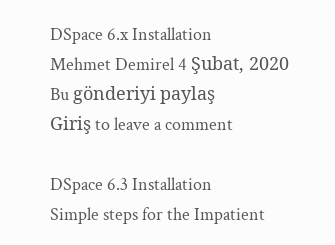DSpace 6.x Installation
Mehmet Demirel 4 Şubat, 2020
Bu gönderiyi paylaş
Giriş to leave a comment

DSpace 6.3 Installation
Simple steps for the Impatient